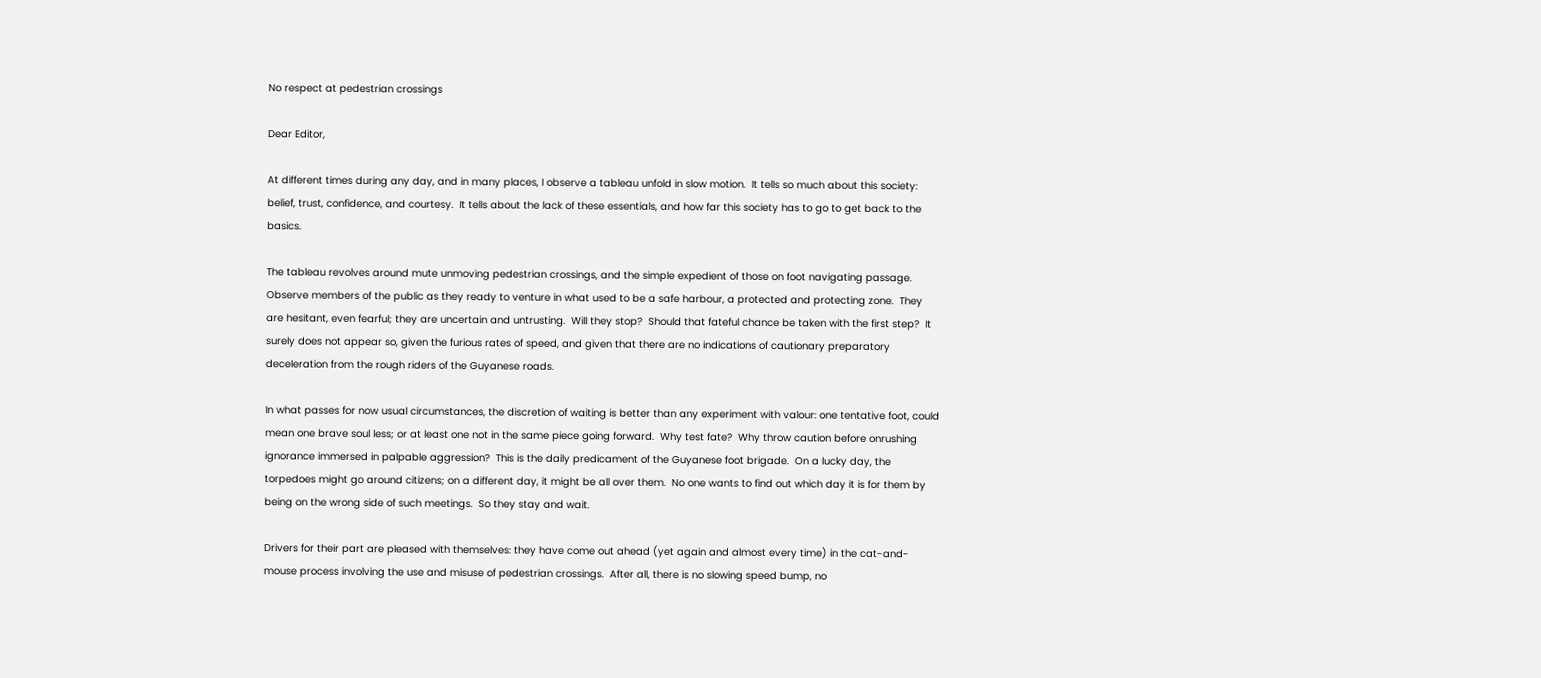No respect at pedestrian crossings

Dear Editor,

At different times during any day, and in many places, I observe a tableau unfold in slow motion.  It tells so much about this society: belief, trust, confidence, and courtesy.  It tells about the lack of these essentials, and how far this society has to go to get back to the basics.

The tableau revolves around mute unmoving pedestrian crossings, and the simple expedient of those on foot navigating passage.  Observe members of the public as they ready to venture in what used to be a safe harbour, a protected and protecting zone.  They are hesitant, even fearful; they are uncertain and untrusting.  Will they stop?  Should that fateful chance be taken with the first step?  It surely does not appear so, given the furious rates of speed, and given that there are no indications of cautionary preparatory deceleration from the rough riders of the Guyanese roads.

In what passes for now usual circumstances, the discretion of waiting is better than any experiment with valour: one tentative foot, could mean one brave soul less; or at least one not in the same piece going forward.  Why test fate?  Why throw caution before onrushing ignorance immersed in palpable aggression?  This is the daily predicament of the Guyanese foot brigade.  On a lucky day, the torpedoes might go around citizens; on a different day, it might be all over them.  No one wants to find out which day it is for them by being on the wrong side of such meetings.  So they stay and wait.

Drivers for their part are pleased with themselves: they have come out ahead (yet again and almost every time) in the cat-and-mouse process involving the use and misuse of pedestrian crossings.  After all, there is no slowing speed bump, no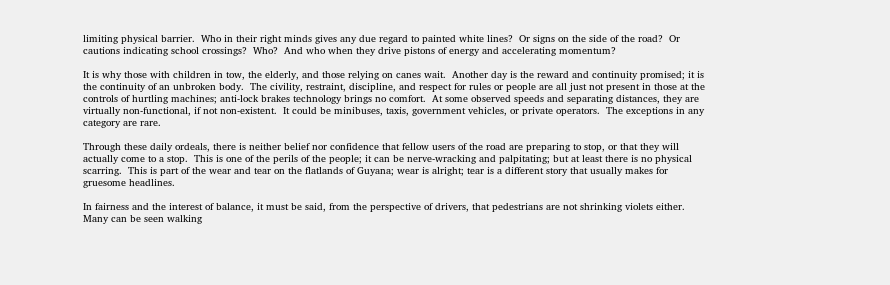limiting physical barrier.  Who in their right minds gives any due regard to painted white lines?  Or signs on the side of the road?  Or cautions indicating school crossings?  Who?  And who when they drive pistons of energy and accelerating momentum?

It is why those with children in tow, the elderly, and those relying on canes wait.  Another day is the reward and continuity promised; it is the continuity of an unbroken body.  The civility, restraint, discipline, and respect for rules or people are all just not present in those at the controls of hurtling machines; anti-lock brakes technology brings no comfort.  At some observed speeds and separating distances, they are virtually non-functional, if not non-existent.  It could be minibuses, taxis, government vehicles, or private operators.  The exceptions in any category are rare.

Through these daily ordeals, there is neither belief nor confidence that fellow users of the road are preparing to stop, or that they will actually come to a stop.  This is one of the perils of the people; it can be nerve-wracking and palpitating; but at least there is no physical scarring.  This is part of the wear and tear on the flatlands of Guyana; wear is alright; tear is a different story that usually makes for gruesome headlines.

In fairness and the interest of balance, it must be said, from the perspective of drivers, that pedestrians are not shrinking violets either.  Many can be seen walking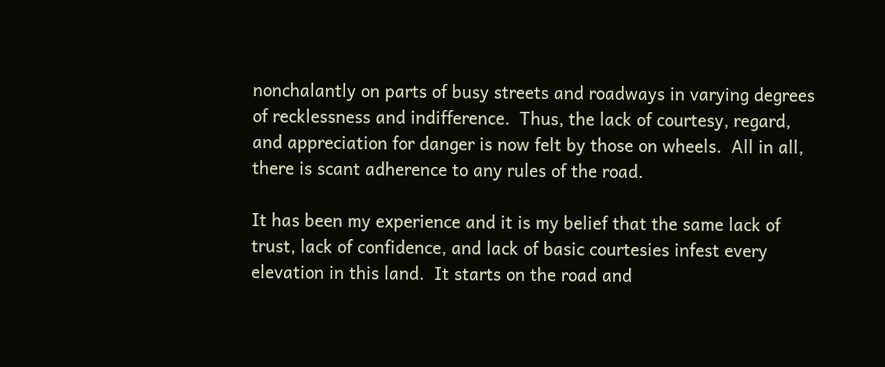nonchalantly on parts of busy streets and roadways in varying degrees of recklessness and indifference.  Thus, the lack of courtesy, regard, and appreciation for danger is now felt by those on wheels.  All in all, there is scant adherence to any rules of the road.

It has been my experience and it is my belief that the same lack of trust, lack of confidence, and lack of basic courtesies infest every elevation in this land.  It starts on the road and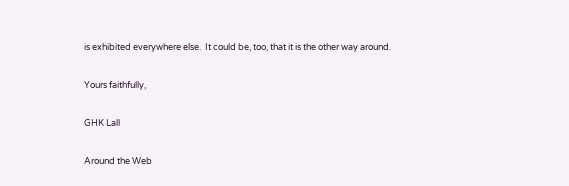is exhibited everywhere else.  It could be, too, that it is the other way around.

Yours faithfully,

GHK Lall

Around the Web